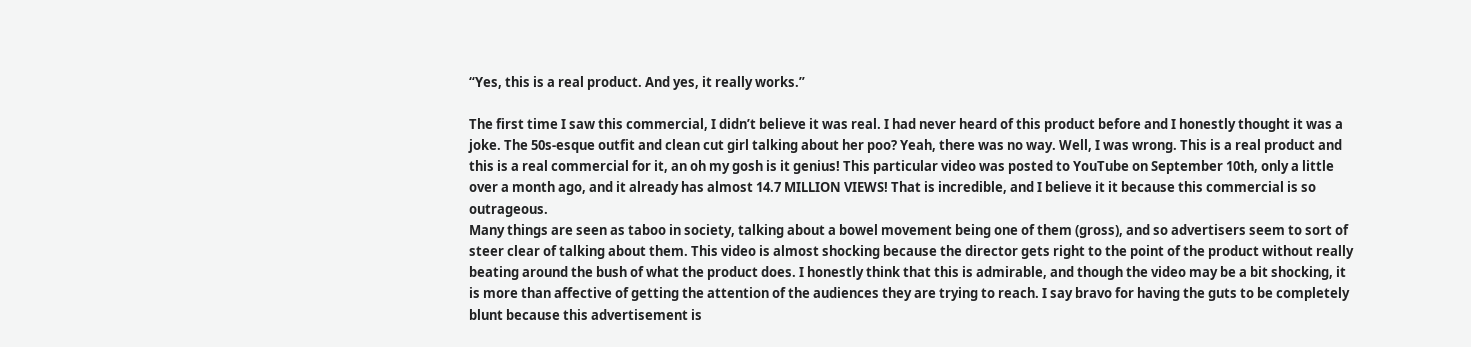“Yes, this is a real product. And yes, it really works.”

The first time I saw this commercial, I didn’t believe it was real. I had never heard of this product before and I honestly thought it was a joke. The 50s-esque outfit and clean cut girl talking about her poo? Yeah, there was no way. Well, I was wrong. This is a real product and this is a real commercial for it, an oh my gosh is it genius! This particular video was posted to YouTube on September 10th, only a little over a month ago, and it already has almost 14.7 MILLION VIEWS! That is incredible, and I believe it it because this commercial is so outrageous.
Many things are seen as taboo in society, talking about a bowel movement being one of them (gross), and so advertisers seem to sort of steer clear of talking about them. This video is almost shocking because the director gets right to the point of the product without really beating around the bush of what the product does. I honestly think that this is admirable, and though the video may be a bit shocking, it is more than affective of getting the attention of the audiences they are trying to reach. I say bravo for having the guts to be completely blunt because this advertisement is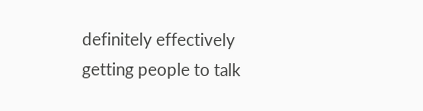definitely effectively getting people to talk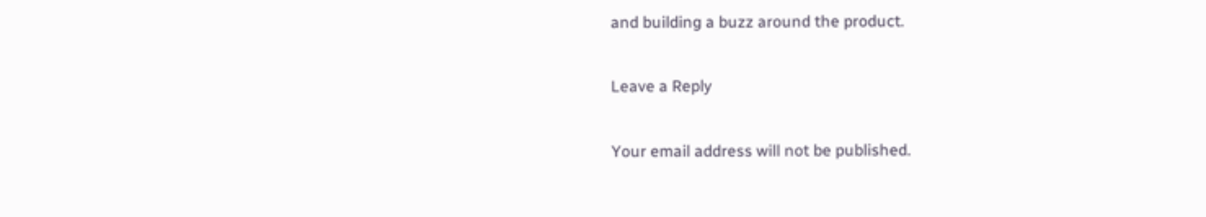and building a buzz around the product.

Leave a Reply

Your email address will not be published.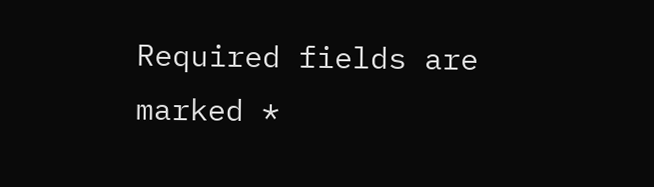Required fields are marked *